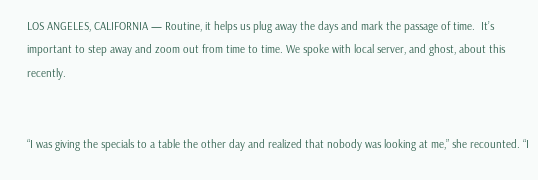LOS ANGELES, CALIFORNIA — Routine, it helps us plug away the days and mark the passage of time.  It’s important to step away and zoom out from time to time. We spoke with local server, and ghost, about this recently.


“I was giving the specials to a table the other day and realized that nobody was looking at me,” she recounted. “I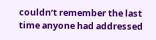couldn’t remember the last time anyone had addressed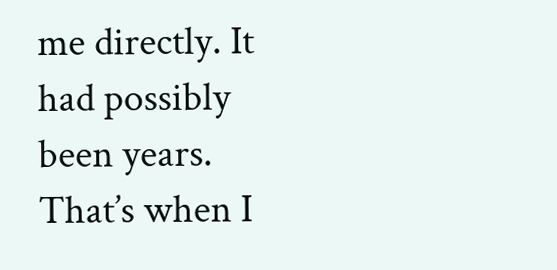me directly. It had possibly been years. That’s when I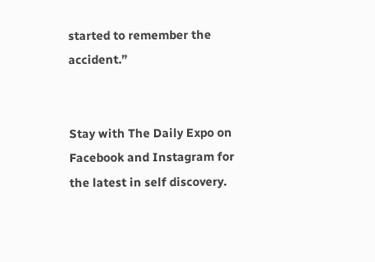started to remember the accident.”


Stay with The Daily Expo on Facebook and Instagram for the latest in self discovery.